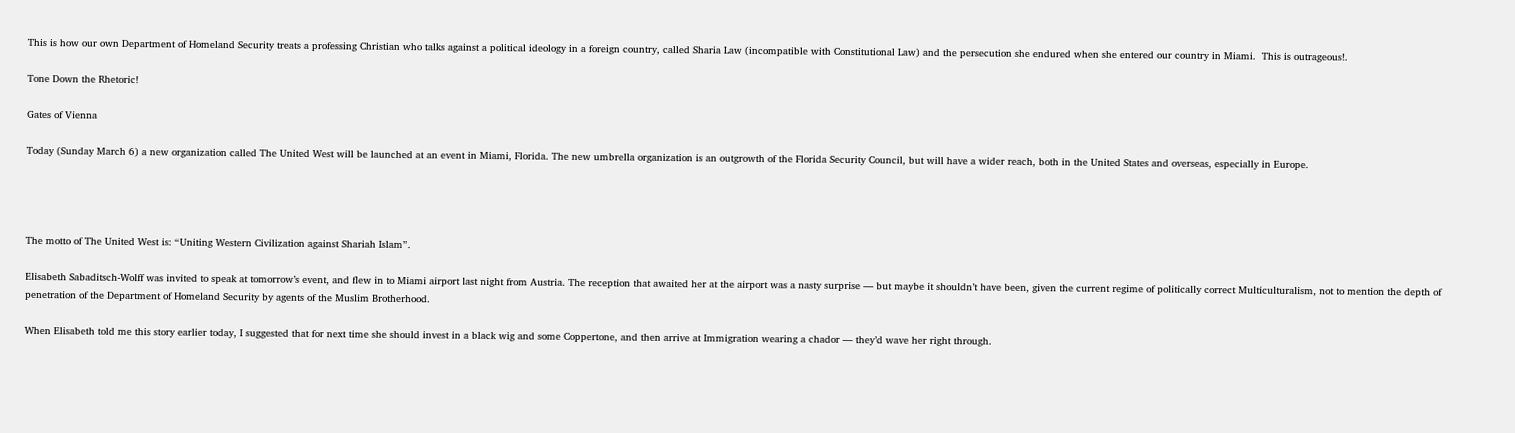This is how our own Department of Homeland Security treats a professing Christian who talks against a political ideology in a foreign country, called Sharia Law (incompatible with Constitutional Law) and the persecution she endured when she entered our country in Miami.  This is outrageous!.

Tone Down the Rhetoric!

Gates of Vienna

Today (Sunday March 6) a new organization called The United West will be launched at an event in Miami, Florida. The new umbrella organization is an outgrowth of the Florida Security Council, but will have a wider reach, both in the United States and overseas, especially in Europe.




The motto of The United West is: “Uniting Western Civilization against Shariah Islam”.

Elisabeth Sabaditsch-Wolff was invited to speak at tomorrow’s event, and flew in to Miami airport last night from Austria. The reception that awaited her at the airport was a nasty surprise — but maybe it shouldn’t have been, given the current regime of politically correct Multiculturalism, not to mention the depth of penetration of the Department of Homeland Security by agents of the Muslim Brotherhood.

When Elisabeth told me this story earlier today, I suggested that for next time she should invest in a black wig and some Coppertone, and then arrive at Immigration wearing a chador — they’d wave her right through.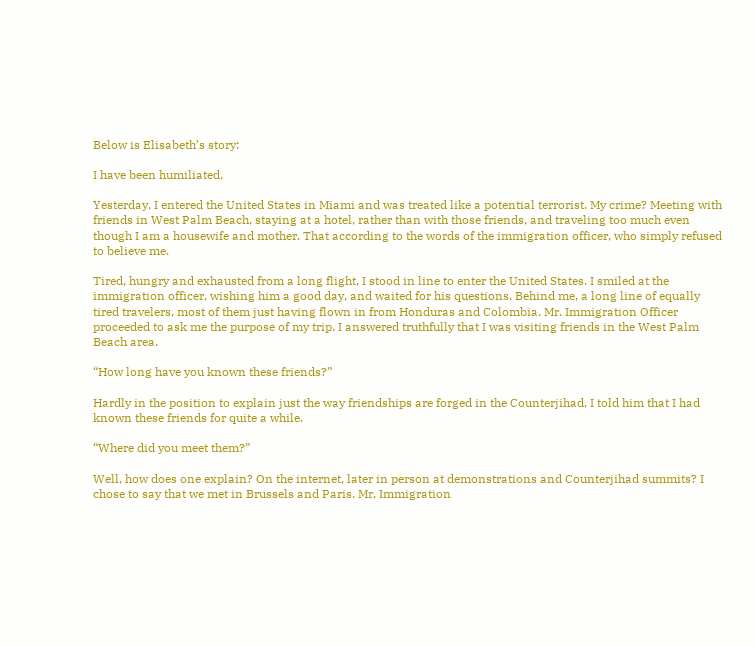Below is Elisabeth’s story:

I have been humiliated.

Yesterday, I entered the United States in Miami and was treated like a potential terrorist. My crime? Meeting with friends in West Palm Beach, staying at a hotel, rather than with those friends, and traveling too much even though I am a housewife and mother. That according to the words of the immigration officer, who simply refused to believe me.

Tired, hungry and exhausted from a long flight, I stood in line to enter the United States. I smiled at the immigration officer, wishing him a good day, and waited for his questions. Behind me, a long line of equally tired travelers, most of them just having flown in from Honduras and Colombia. Mr. Immigration Officer proceeded to ask me the purpose of my trip. I answered truthfully that I was visiting friends in the West Palm Beach area.

“How long have you known these friends?”

Hardly in the position to explain just the way friendships are forged in the Counterjihad, I told him that I had known these friends for quite a while.

“Where did you meet them?”

Well, how does one explain? On the internet, later in person at demonstrations and Counterjihad summits? I chose to say that we met in Brussels and Paris. Mr. Immigration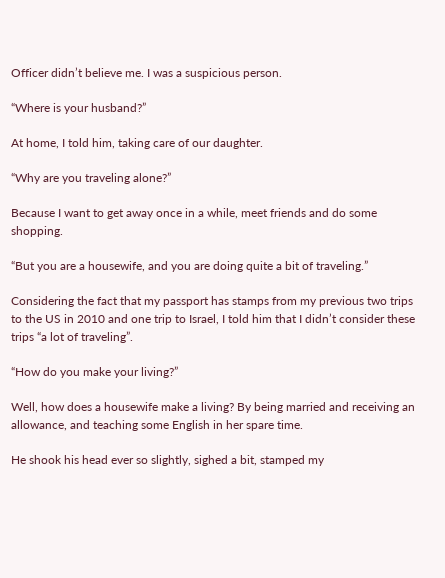Officer didn’t believe me. I was a suspicious person.

“Where is your husband?”

At home, I told him, taking care of our daughter.

“Why are you traveling alone?”

Because I want to get away once in a while, meet friends and do some shopping.

“But you are a housewife, and you are doing quite a bit of traveling.”

Considering the fact that my passport has stamps from my previous two trips to the US in 2010 and one trip to Israel, I told him that I didn’t consider these trips “a lot of traveling”.

“How do you make your living?”

Well, how does a housewife make a living? By being married and receiving an allowance, and teaching some English in her spare time.

He shook his head ever so slightly, sighed a bit, stamped my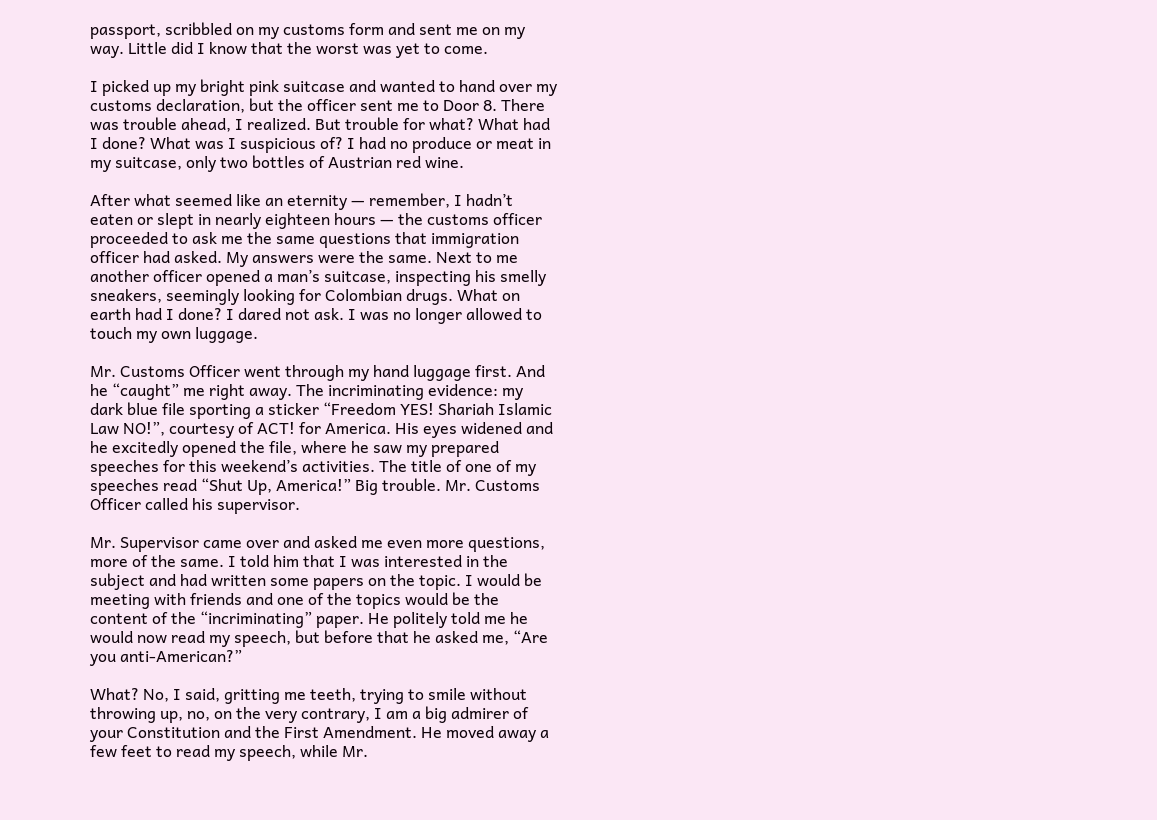passport, scribbled on my customs form and sent me on my way. Little did I know that the worst was yet to come.

I picked up my bright pink suitcase and wanted to hand over my customs declaration, but the officer sent me to Door 8. There was trouble ahead, I realized. But trouble for what? What had I done? What was I suspicious of? I had no produce or meat in my suitcase, only two bottles of Austrian red wine.

After what seemed like an eternity — remember, I hadn’t eaten or slept in nearly eighteen hours — the customs officer proceeded to ask me the same questions that immigration officer had asked. My answers were the same. Next to me another officer opened a man’s suitcase, inspecting his smelly sneakers, seemingly looking for Colombian drugs. What on earth had I done? I dared not ask. I was no longer allowed to touch my own luggage.

Mr. Customs Officer went through my hand luggage first. And he “caught” me right away. The incriminating evidence: my dark blue file sporting a sticker “Freedom YES! Shariah Islamic Law NO!”, courtesy of ACT! for America. His eyes widened and he excitedly opened the file, where he saw my prepared speeches for this weekend’s activities. The title of one of my speeches read “Shut Up, America!” Big trouble. Mr. Customs Officer called his supervisor.

Mr. Supervisor came over and asked me even more questions, more of the same. I told him that I was interested in the subject and had written some papers on the topic. I would be meeting with friends and one of the topics would be the content of the “incriminating” paper. He politely told me he would now read my speech, but before that he asked me, “Are you anti-American?”

What? No, I said, gritting me teeth, trying to smile without throwing up, no, on the very contrary, I am a big admirer of your Constitution and the First Amendment. He moved away a few feet to read my speech, while Mr.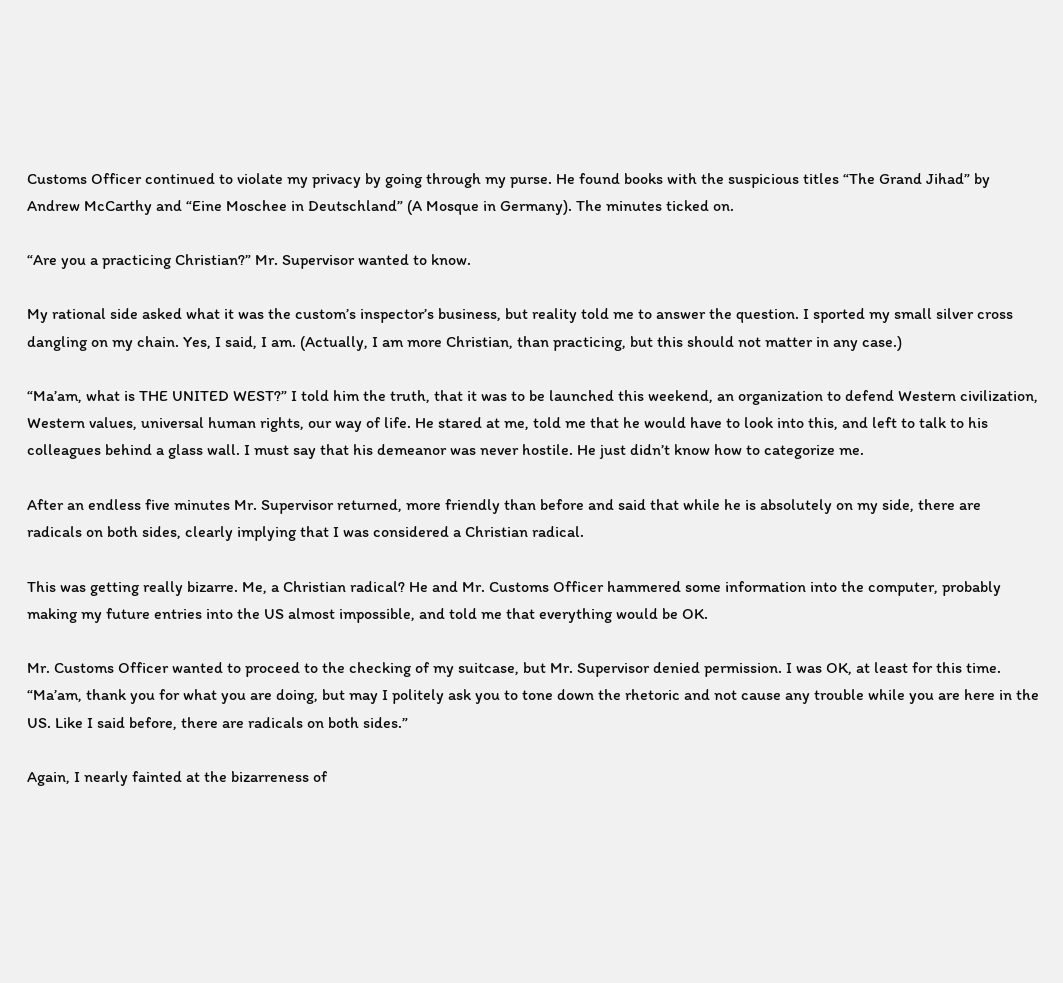Customs Officer continued to violate my privacy by going through my purse. He found books with the suspicious titles “The Grand Jihad” by Andrew McCarthy and “Eine Moschee in Deutschland” (A Mosque in Germany). The minutes ticked on.

“Are you a practicing Christian?” Mr. Supervisor wanted to know.

My rational side asked what it was the custom’s inspector’s business, but reality told me to answer the question. I sported my small silver cross dangling on my chain. Yes, I said, I am. (Actually, I am more Christian, than practicing, but this should not matter in any case.)

“Ma’am, what is THE UNITED WEST?” I told him the truth, that it was to be launched this weekend, an organization to defend Western civilization, Western values, universal human rights, our way of life. He stared at me, told me that he would have to look into this, and left to talk to his colleagues behind a glass wall. I must say that his demeanor was never hostile. He just didn’t know how to categorize me.

After an endless five minutes Mr. Supervisor returned, more friendly than before and said that while he is absolutely on my side, there are radicals on both sides, clearly implying that I was considered a Christian radical.

This was getting really bizarre. Me, a Christian radical? He and Mr. Customs Officer hammered some information into the computer, probably making my future entries into the US almost impossible, and told me that everything would be OK.

Mr. Customs Officer wanted to proceed to the checking of my suitcase, but Mr. Supervisor denied permission. I was OK, at least for this time. “Ma’am, thank you for what you are doing, but may I politely ask you to tone down the rhetoric and not cause any trouble while you are here in the US. Like I said before, there are radicals on both sides.”

Again, I nearly fainted at the bizarreness of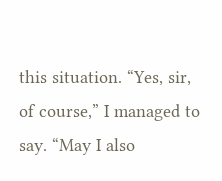this situation. “Yes, sir, of course,” I managed to say. “May I also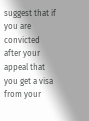suggest that if you are convicted after your appeal that you get a visa from your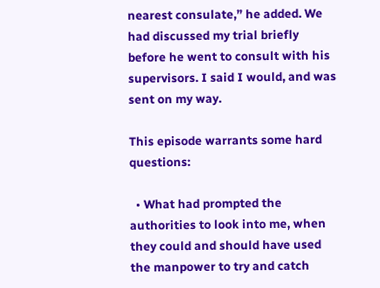nearest consulate,” he added. We had discussed my trial briefly before he went to consult with his supervisors. I said I would, and was sent on my way.

This episode warrants some hard questions:

  • What had prompted the authorities to look into me, when they could and should have used the manpower to try and catch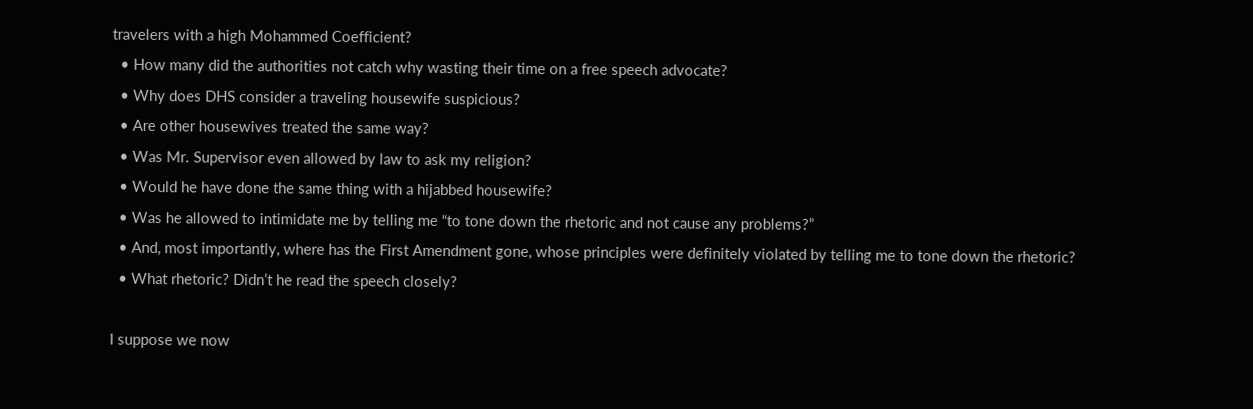travelers with a high Mohammed Coefficient?
  • How many did the authorities not catch why wasting their time on a free speech advocate?
  • Why does DHS consider a traveling housewife suspicious?
  • Are other housewives treated the same way?
  • Was Mr. Supervisor even allowed by law to ask my religion?
  • Would he have done the same thing with a hijabbed housewife?
  • Was he allowed to intimidate me by telling me “to tone down the rhetoric and not cause any problems?”
  • And, most importantly, where has the First Amendment gone, whose principles were definitely violated by telling me to tone down the rhetoric?
  • What rhetoric? Didn’t he read the speech closely?

I suppose we now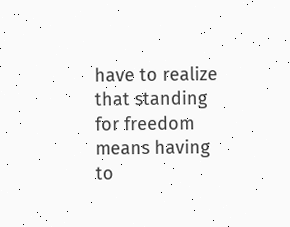have to realize that standing for freedom means having to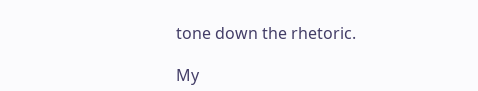tone down the rhetoric.

My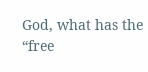God, what has the “free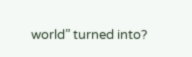world” turned into?